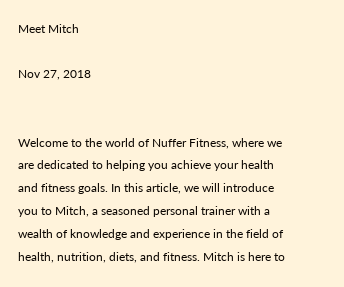Meet Mitch

Nov 27, 2018


Welcome to the world of Nuffer Fitness, where we are dedicated to helping you achieve your health and fitness goals. In this article, we will introduce you to Mitch, a seasoned personal trainer with a wealth of knowledge and experience in the field of health, nutrition, diets, and fitness. Mitch is here to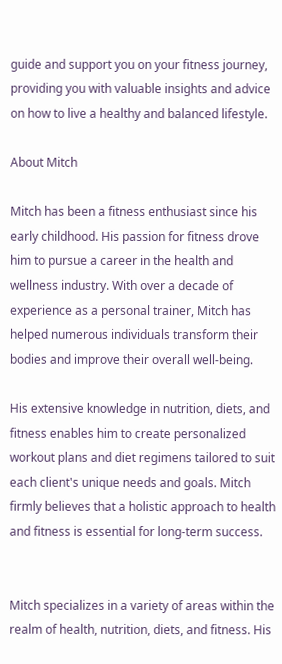guide and support you on your fitness journey, providing you with valuable insights and advice on how to live a healthy and balanced lifestyle.

About Mitch

Mitch has been a fitness enthusiast since his early childhood. His passion for fitness drove him to pursue a career in the health and wellness industry. With over a decade of experience as a personal trainer, Mitch has helped numerous individuals transform their bodies and improve their overall well-being.

His extensive knowledge in nutrition, diets, and fitness enables him to create personalized workout plans and diet regimens tailored to suit each client's unique needs and goals. Mitch firmly believes that a holistic approach to health and fitness is essential for long-term success.


Mitch specializes in a variety of areas within the realm of health, nutrition, diets, and fitness. His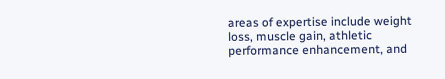areas of expertise include weight loss, muscle gain, athletic performance enhancement, and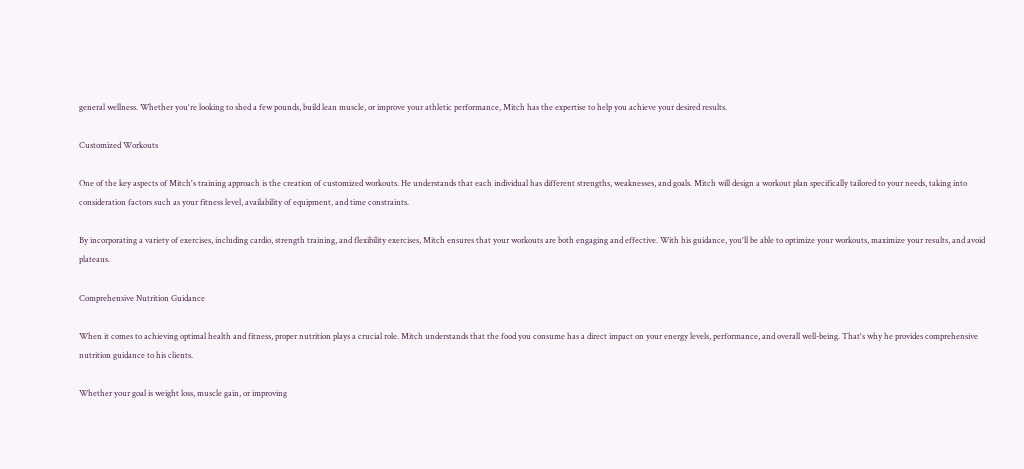general wellness. Whether you're looking to shed a few pounds, build lean muscle, or improve your athletic performance, Mitch has the expertise to help you achieve your desired results.

Customized Workouts

One of the key aspects of Mitch's training approach is the creation of customized workouts. He understands that each individual has different strengths, weaknesses, and goals. Mitch will design a workout plan specifically tailored to your needs, taking into consideration factors such as your fitness level, availability of equipment, and time constraints.

By incorporating a variety of exercises, including cardio, strength training, and flexibility exercises, Mitch ensures that your workouts are both engaging and effective. With his guidance, you'll be able to optimize your workouts, maximize your results, and avoid plateaus.

Comprehensive Nutrition Guidance

When it comes to achieving optimal health and fitness, proper nutrition plays a crucial role. Mitch understands that the food you consume has a direct impact on your energy levels, performance, and overall well-being. That's why he provides comprehensive nutrition guidance to his clients.

Whether your goal is weight loss, muscle gain, or improving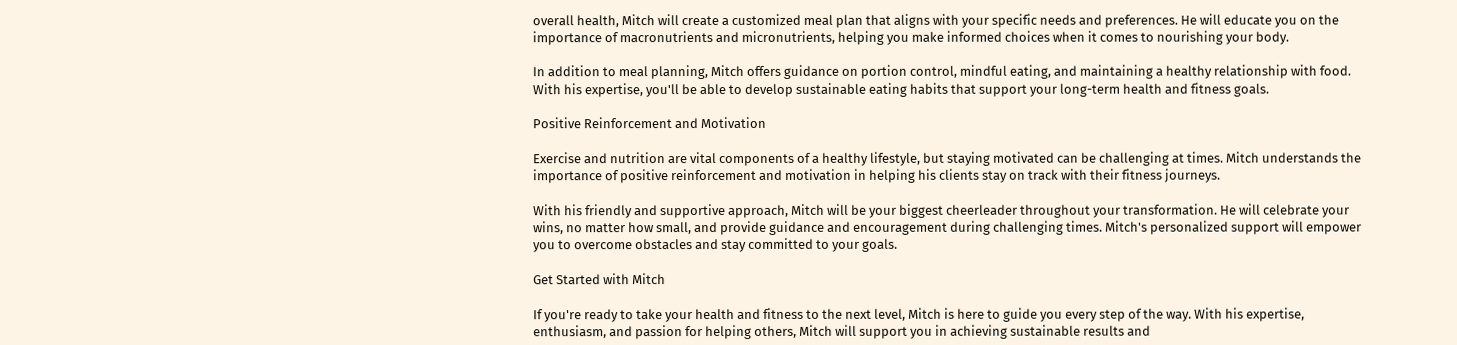overall health, Mitch will create a customized meal plan that aligns with your specific needs and preferences. He will educate you on the importance of macronutrients and micronutrients, helping you make informed choices when it comes to nourishing your body.

In addition to meal planning, Mitch offers guidance on portion control, mindful eating, and maintaining a healthy relationship with food. With his expertise, you'll be able to develop sustainable eating habits that support your long-term health and fitness goals.

Positive Reinforcement and Motivation

Exercise and nutrition are vital components of a healthy lifestyle, but staying motivated can be challenging at times. Mitch understands the importance of positive reinforcement and motivation in helping his clients stay on track with their fitness journeys.

With his friendly and supportive approach, Mitch will be your biggest cheerleader throughout your transformation. He will celebrate your wins, no matter how small, and provide guidance and encouragement during challenging times. Mitch's personalized support will empower you to overcome obstacles and stay committed to your goals.

Get Started with Mitch

If you're ready to take your health and fitness to the next level, Mitch is here to guide you every step of the way. With his expertise, enthusiasm, and passion for helping others, Mitch will support you in achieving sustainable results and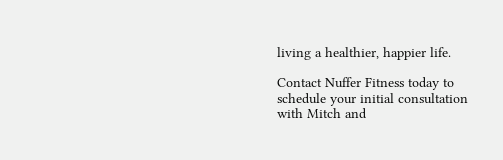living a healthier, happier life.

Contact Nuffer Fitness today to schedule your initial consultation with Mitch and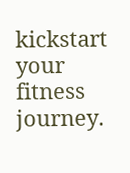kickstart your fitness journey.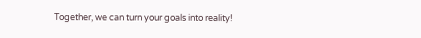Together, we can turn your goals into reality!